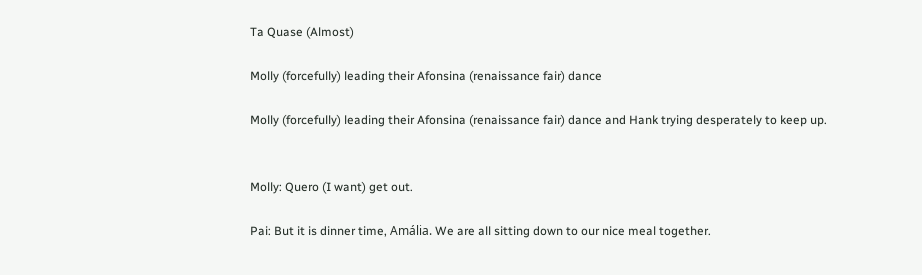Ta Quase (Almost)

Molly (forcefully) leading their Afonsina (renaissance fair) dance

Molly (forcefully) leading their Afonsina (renaissance fair) dance and Hank trying desperately to keep up.


Molly: Quero (I want) get out.

Pai: But it is dinner time, Amália. We are all sitting down to our nice meal together.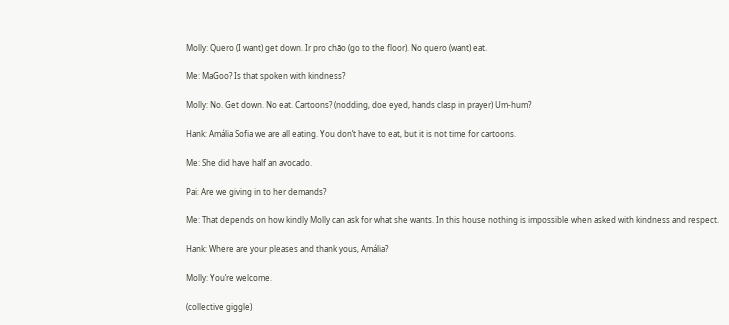Molly: Quero (I want) get down. Ir pro chão (go to the floor). No quero (want) eat.

Me: MaGoo? Is that spoken with kindness?

Molly: No. Get down. No eat. Cartoons? (nodding, doe eyed, hands clasp in prayer) Um-hum?

Hank: Amália Sofia we are all eating. You don’t have to eat, but it is not time for cartoons.

Me: She did have half an avocado.

Pai: Are we giving in to her demands?

Me: That depends on how kindly Molly can ask for what she wants. In this house nothing is impossible when asked with kindness and respect.

Hank: Where are your pleases and thank yous, Amália?

Molly: You’re welcome.

(collective giggle)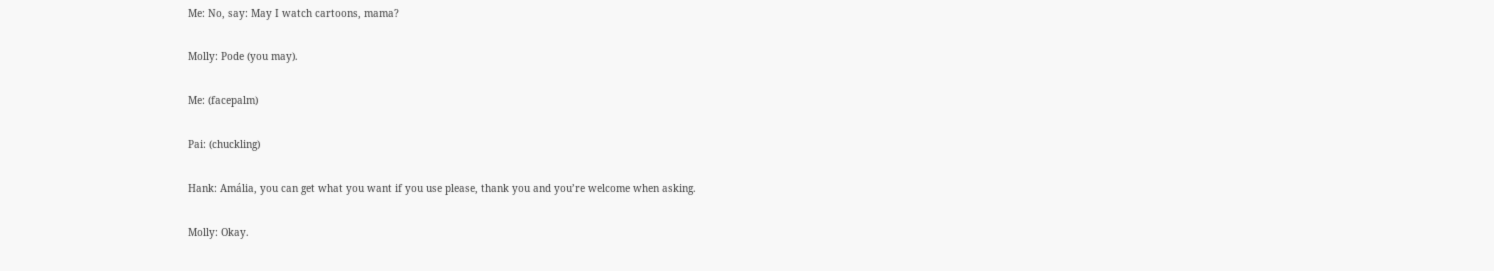Me: No, say: May I watch cartoons, mama?

Molly: Pode (you may).

Me: (facepalm)

Pai: (chuckling)

Hank: Amália, you can get what you want if you use please, thank you and you’re welcome when asking.

Molly: Okay.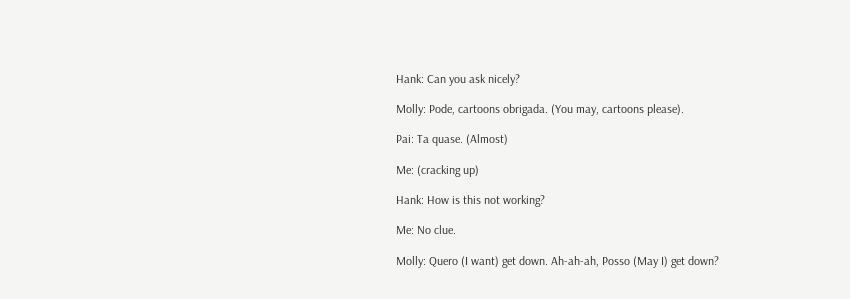Hank: Can you ask nicely?

Molly: Pode, cartoons obrigada. (You may, cartoons please).

Pai: Ta quase. (Almost)

Me: (cracking up)

Hank: How is this not working?

Me: No clue.

Molly: Quero (I want) get down. Ah-ah-ah, Posso (May I) get down?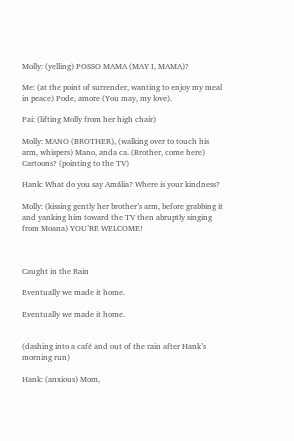Molly: (yelling) POSSO MAMA (MAY I, MAMA)?

Me: (at the point of surrender, wanting to enjoy my meal in peace) Pode, amore (You may, my love).

Pai: (lifting Molly from her high chair)

Molly: MANO (BROTHER), (walking over to touch his arm, whispers) Mano, anda ca. (Brother, come here) Cartoons? (pointing to the TV)

Hank: What do you say Amália? Where is your kindness?

Molly: (kissing gently her brother’s arm, before grabbing it and yanking him toward the TV then abruptly singing from Moana) YOU’RE WELCOME!



Caught in the Rain

Eventually we made it home.

Eventually we made it home.


(dashing into a café and out of the rain after Hank’s morning run)

Hank: (anxious) Mom,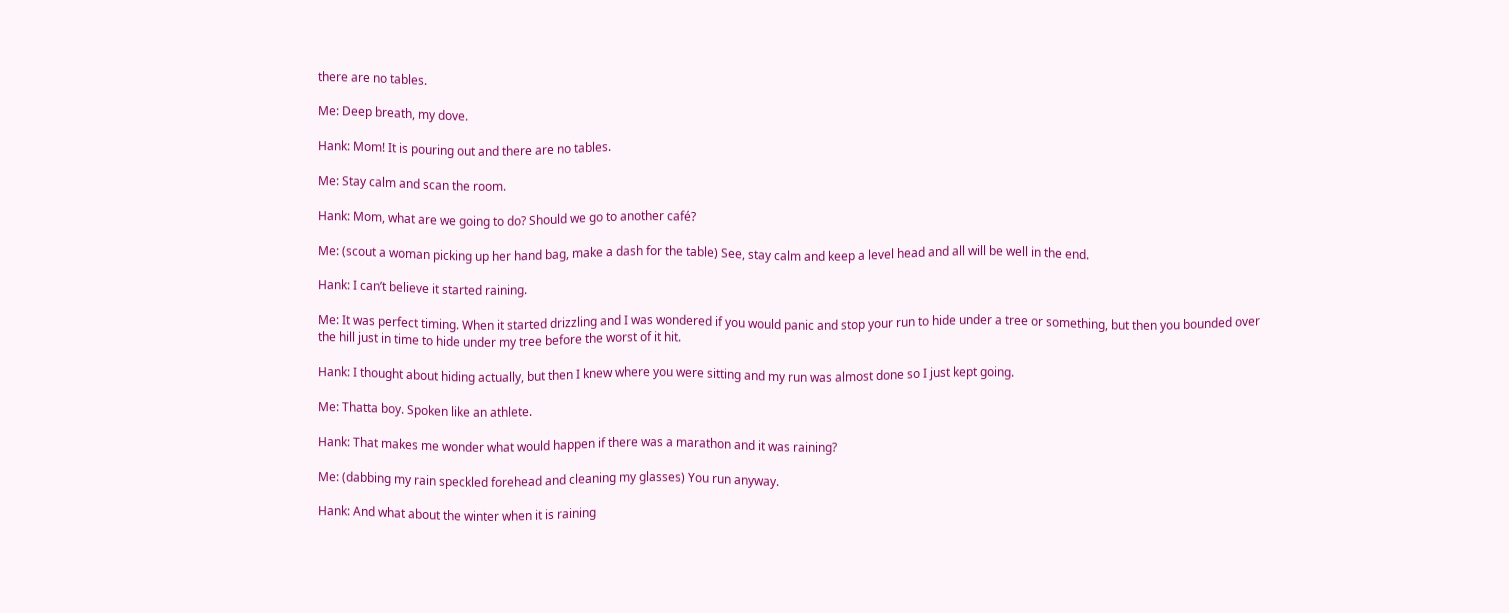there are no tables.

Me: Deep breath, my dove.

Hank: Mom! It is pouring out and there are no tables.

Me: Stay calm and scan the room.

Hank: Mom, what are we going to do? Should we go to another café?

Me: (scout a woman picking up her hand bag, make a dash for the table) See, stay calm and keep a level head and all will be well in the end.

Hank: I can’t believe it started raining.

Me: It was perfect timing. When it started drizzling and I was wondered if you would panic and stop your run to hide under a tree or something, but then you bounded over the hill just in time to hide under my tree before the worst of it hit.

Hank: I thought about hiding actually, but then I knew where you were sitting and my run was almost done so I just kept going.

Me: Thatta boy. Spoken like an athlete.

Hank: That makes me wonder what would happen if there was a marathon and it was raining?

Me: (dabbing my rain speckled forehead and cleaning my glasses) You run anyway.

Hank: And what about the winter when it is raining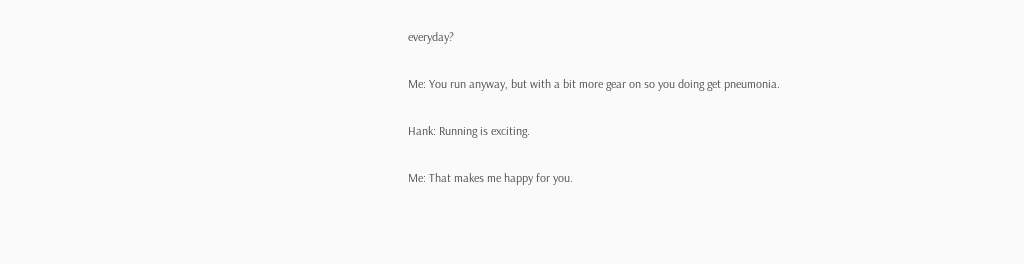everyday?

Me: You run anyway, but with a bit more gear on so you doing get pneumonia.

Hank: Running is exciting.

Me: That makes me happy for you.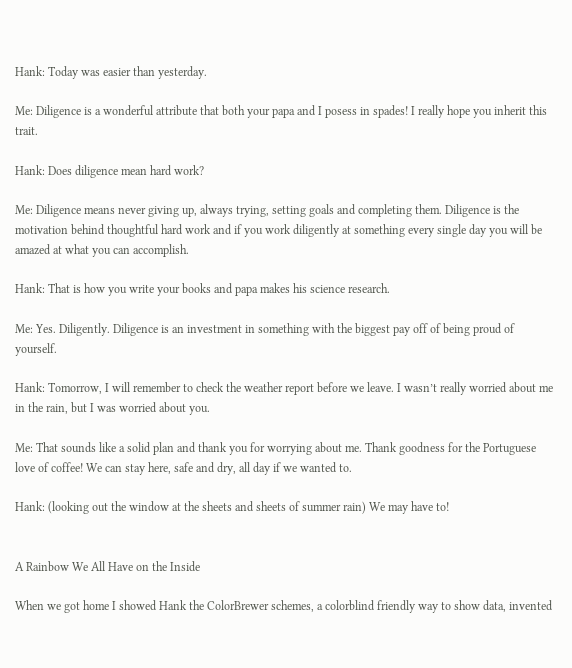Hank: Today was easier than yesterday.

Me: Diligence is a wonderful attribute that both your papa and I posess in spades! I really hope you inherit this trait.

Hank: Does diligence mean hard work?

Me: Diligence means never giving up, always trying, setting goals and completing them. Diligence is the motivation behind thoughtful hard work and if you work diligently at something every single day you will be amazed at what you can accomplish.

Hank: That is how you write your books and papa makes his science research.

Me: Yes. Diligently. Diligence is an investment in something with the biggest pay off of being proud of yourself.

Hank: Tomorrow, I will remember to check the weather report before we leave. I wasn’t really worried about me in the rain, but I was worried about you.

Me: That sounds like a solid plan and thank you for worrying about me. Thank goodness for the Portuguese love of coffee! We can stay here, safe and dry, all day if we wanted to.

Hank: (looking out the window at the sheets and sheets of summer rain) We may have to!


A Rainbow We All Have on the Inside

When we got home I showed Hank the ColorBrewer schemes, a colorblind friendly way to show data, invented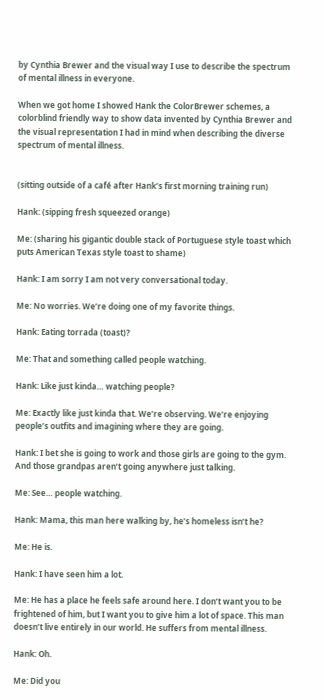by Cynthia Brewer and the visual way I use to describe the spectrum of mental illness in everyone.

When we got home I showed Hank the ColorBrewer schemes, a colorblind friendly way to show data invented by Cynthia Brewer and the visual representation I had in mind when describing the diverse spectrum of mental illness.


(sitting outside of a café after Hank’s first morning training run)

Hank: (sipping fresh squeezed orange)

Me: (sharing his gigantic double stack of Portuguese style toast which puts American Texas style toast to shame)

Hank: I am sorry I am not very conversational today.

Me: No worries. We’re doing one of my favorite things.

Hank: Eating torrada (toast)?

Me: That and something called people watching.

Hank: Like just kinda… watching people?

Me: Exactly like just kinda that. We’re observing. We’re enjoying people’s outfits and imagining where they are going.

Hank: I bet she is going to work and those girls are going to the gym. And those grandpas aren’t going anywhere just talking.

Me: See… people watching.

Hank: Mama, this man here walking by, he’s homeless isn’t he?

Me: He is.

Hank: I have seen him a lot.

Me: He has a place he feels safe around here. I don’t want you to be frightened of him, but I want you to give him a lot of space. This man doesn’t live entirely in our world. He suffers from mental illness.

Hank: Oh.

Me: Did you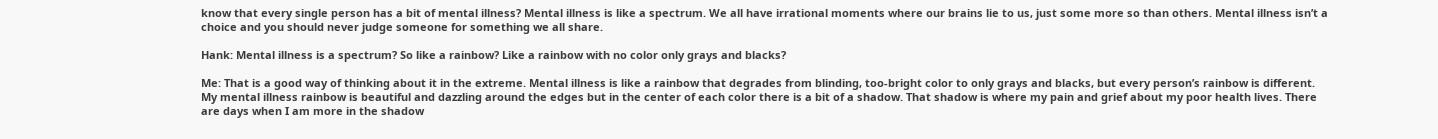know that every single person has a bit of mental illness? Mental illness is like a spectrum. We all have irrational moments where our brains lie to us, just some more so than others. Mental illness isn’t a choice and you should never judge someone for something we all share.

Hank: Mental illness is a spectrum? So like a rainbow? Like a rainbow with no color only grays and blacks?

Me: That is a good way of thinking about it in the extreme. Mental illness is like a rainbow that degrades from blinding, too-bright color to only grays and blacks, but every person’s rainbow is different. My mental illness rainbow is beautiful and dazzling around the edges but in the center of each color there is a bit of a shadow. That shadow is where my pain and grief about my poor health lives. There are days when I am more in the shadow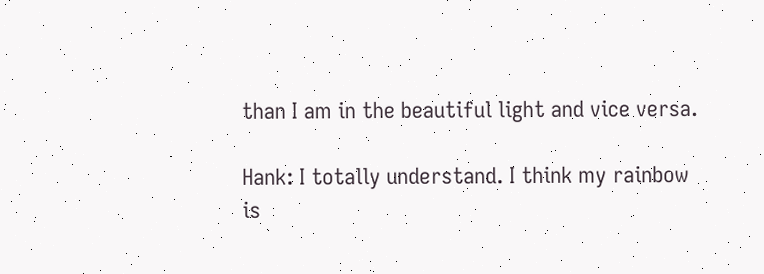than I am in the beautiful light and vice versa.

Hank: I totally understand. I think my rainbow is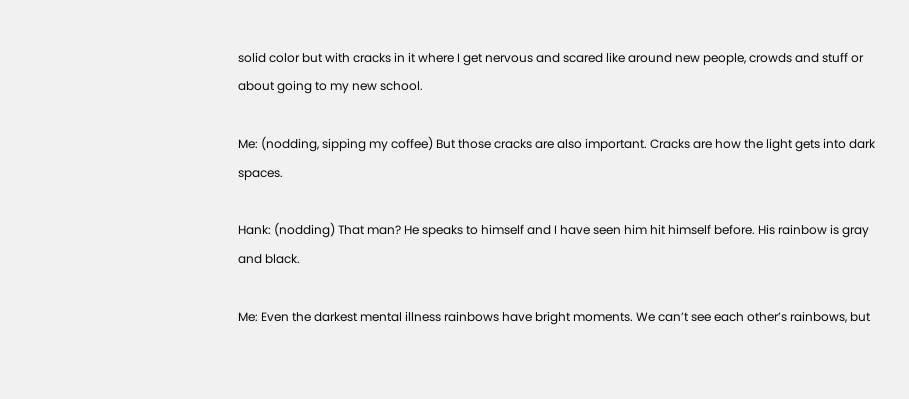solid color but with cracks in it where I get nervous and scared like around new people, crowds and stuff or about going to my new school.

Me: (nodding, sipping my coffee) But those cracks are also important. Cracks are how the light gets into dark spaces.

Hank: (nodding) That man? He speaks to himself and I have seen him hit himself before. His rainbow is gray and black.

Me: Even the darkest mental illness rainbows have bright moments. We can’t see each other’s rainbows, but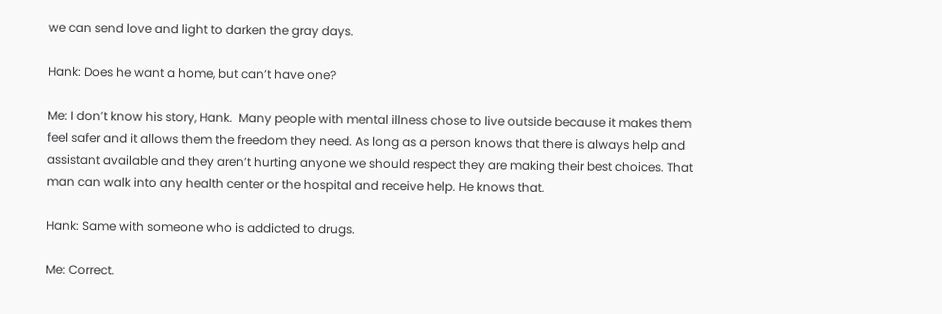we can send love and light to darken the gray days.

Hank: Does he want a home, but can’t have one?

Me: I don’t know his story, Hank.  Many people with mental illness chose to live outside because it makes them feel safer and it allows them the freedom they need. As long as a person knows that there is always help and assistant available and they aren’t hurting anyone we should respect they are making their best choices. That man can walk into any health center or the hospital and receive help. He knows that.

Hank: Same with someone who is addicted to drugs.

Me: Correct.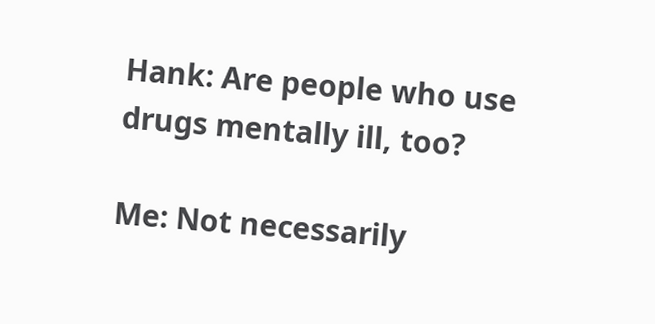Hank: Are people who use drugs mentally ill, too?

Me: Not necessarily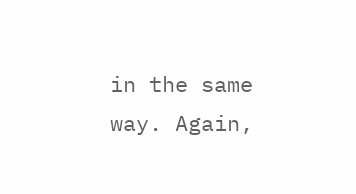in the same way. Again,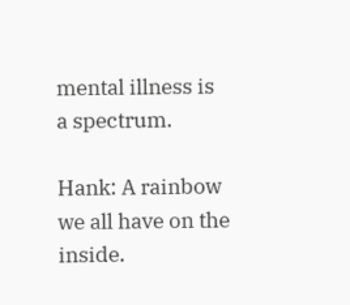mental illness is a spectrum.

Hank: A rainbow we all have on the inside.